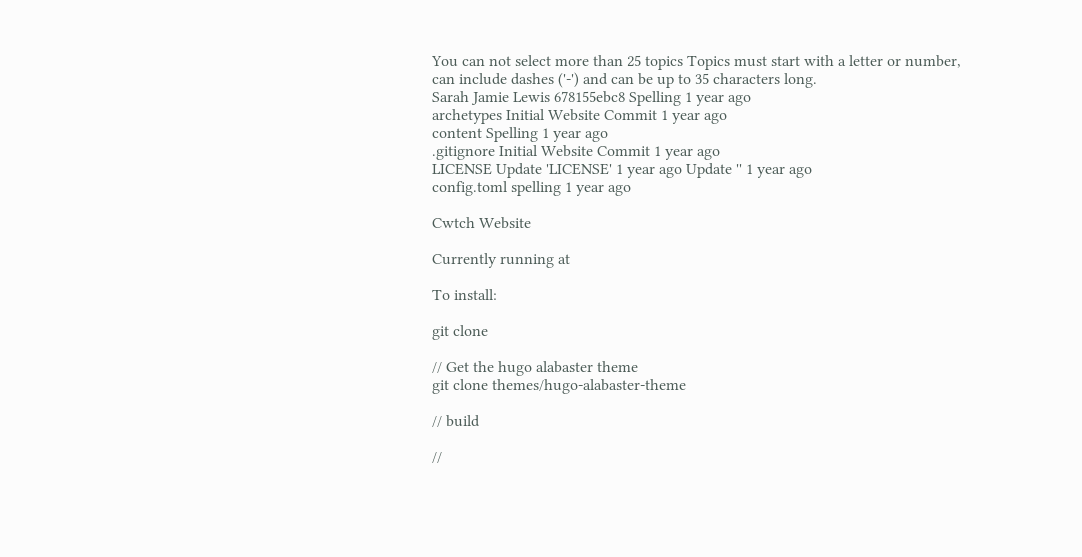You can not select more than 25 topics Topics must start with a letter or number, can include dashes ('-') and can be up to 35 characters long.
Sarah Jamie Lewis 678155ebc8 Spelling 1 year ago
archetypes Initial Website Commit 1 year ago
content Spelling 1 year ago
.gitignore Initial Website Commit 1 year ago
LICENSE Update 'LICENSE' 1 year ago Update '' 1 year ago
config.toml spelling 1 year ago

Cwtch Website

Currently running at

To install:

git clone

// Get the hugo alabaster theme
git clone themes/hugo-alabaster-theme

// build

//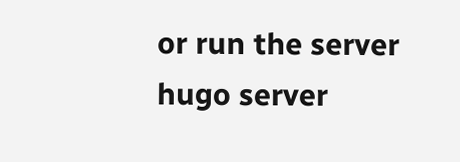or run the server
hugo server